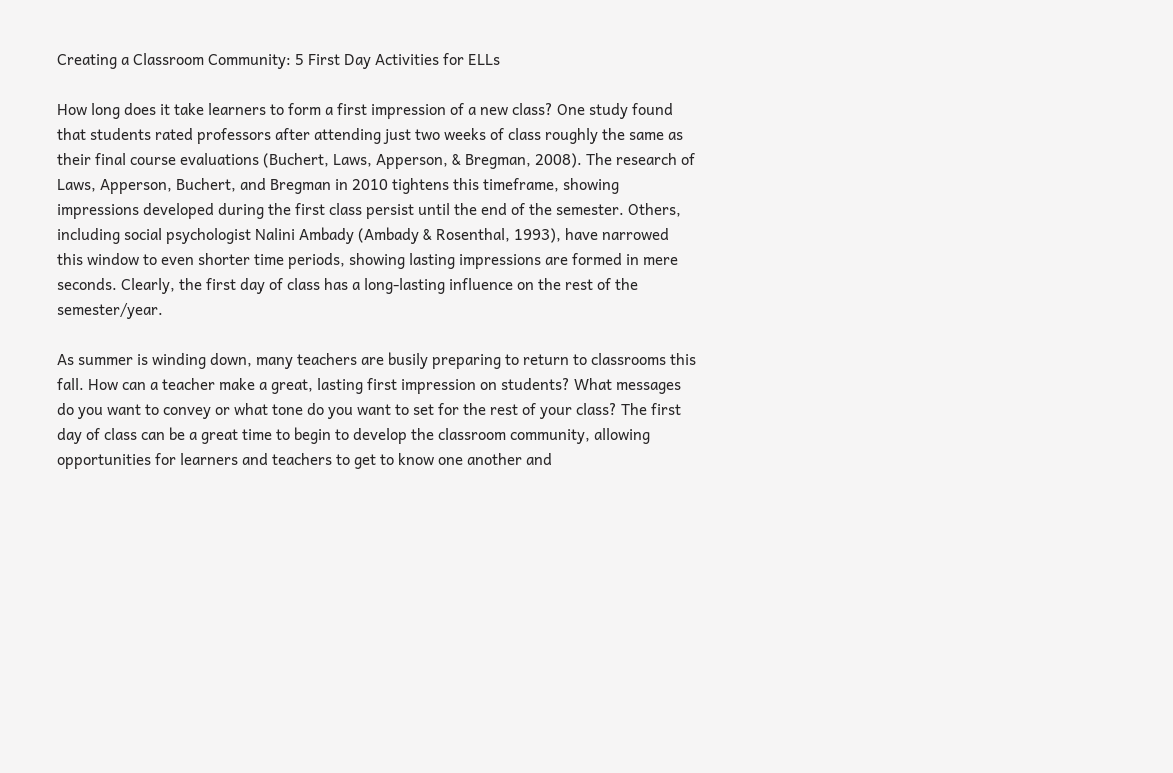Creating a Classroom Community: 5 First Day Activities for ELLs

How long does it take learners to form a first impression of a new class? One study found that students rated professors after attending just two weeks of class roughly the same as their final course evaluations (Buchert, Laws, Apperson, & Bregman, 2008). The research of Laws, Apperson, Buchert, and Bregman in 2010 tightens this timeframe, showing impressions developed during the first class persist until the end of the semester. Others, including social psychologist Nalini Ambady (Ambady & Rosenthal, 1993), have narrowed this window to even shorter time periods, showing lasting impressions are formed in mere seconds. Clearly, the first day of class has a long-lasting influence on the rest of the semester/year.

As summer is winding down, many teachers are busily preparing to return to classrooms this fall. How can a teacher make a great, lasting first impression on students? What messages do you want to convey or what tone do you want to set for the rest of your class? The first day of class can be a great time to begin to develop the classroom community, allowing opportunities for learners and teachers to get to know one another and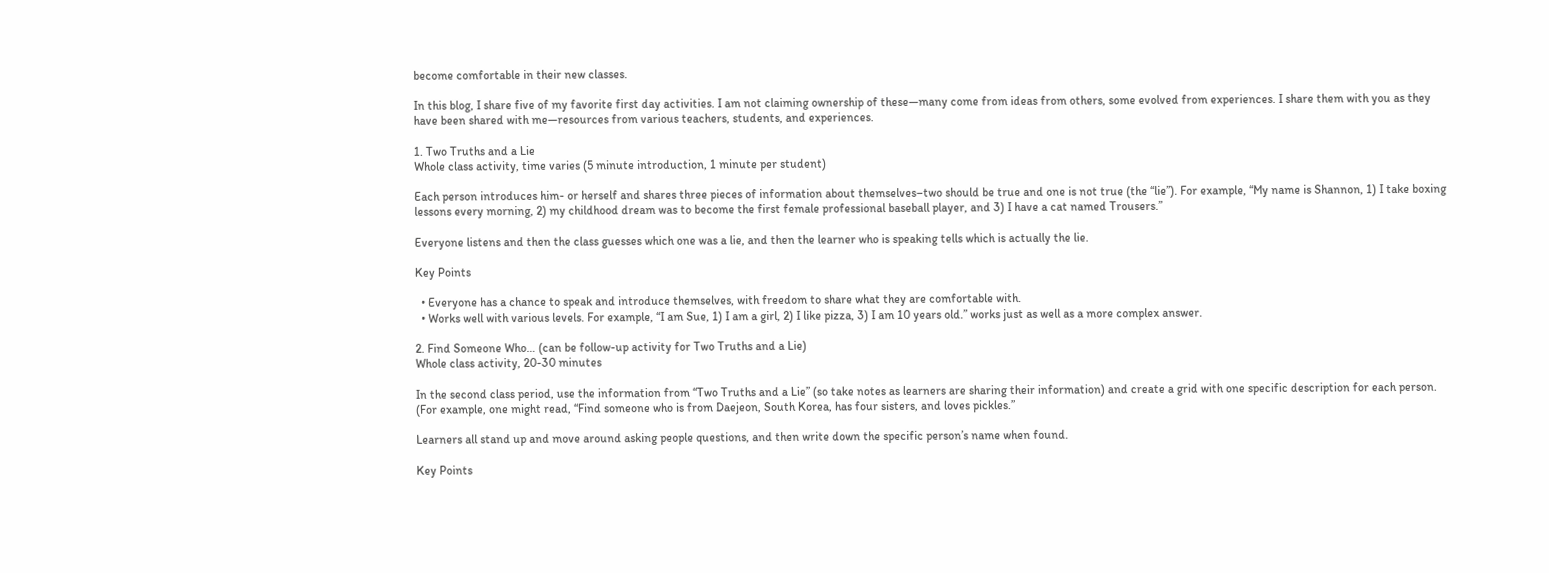become comfortable in their new classes.

In this blog, I share five of my favorite first day activities. I am not claiming ownership of these—many come from ideas from others, some evolved from experiences. I share them with you as they have been shared with me—resources from various teachers, students, and experiences.

1. Two Truths and a Lie
Whole class activity, time varies (5 minute introduction, 1 minute per student)

Each person introduces him- or herself and shares three pieces of information about themselves–two should be true and one is not true (the “lie”). For example, “My name is Shannon, 1) I take boxing lessons every morning, 2) my childhood dream was to become the first female professional baseball player, and 3) I have a cat named Trousers.”

Everyone listens and then the class guesses which one was a lie, and then the learner who is speaking tells which is actually the lie.

Key Points

  • Everyone has a chance to speak and introduce themselves, with freedom to share what they are comfortable with.
  • Works well with various levels. For example, “I am Sue, 1) I am a girl, 2) I like pizza, 3) I am 10 years old.” works just as well as a more complex answer.

2. Find Someone Who… (can be follow-up activity for Two Truths and a Lie)
Whole class activity, 20-30 minutes

In the second class period, use the information from “Two Truths and a Lie” (so take notes as learners are sharing their information) and create a grid with one specific description for each person. (For example, one might read, “Find someone who is from Daejeon, South Korea, has four sisters, and loves pickles.”

Learners all stand up and move around asking people questions, and then write down the specific person’s name when found.

Key Points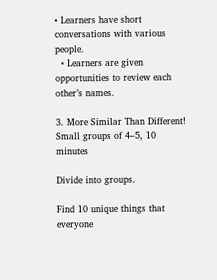• Learners have short conversations with various people.
  • Learners are given opportunities to review each other’s names.

3. More Similar Than Different!
Small groups of 4–5, 10 minutes

Divide into groups.

Find 10 unique things that everyone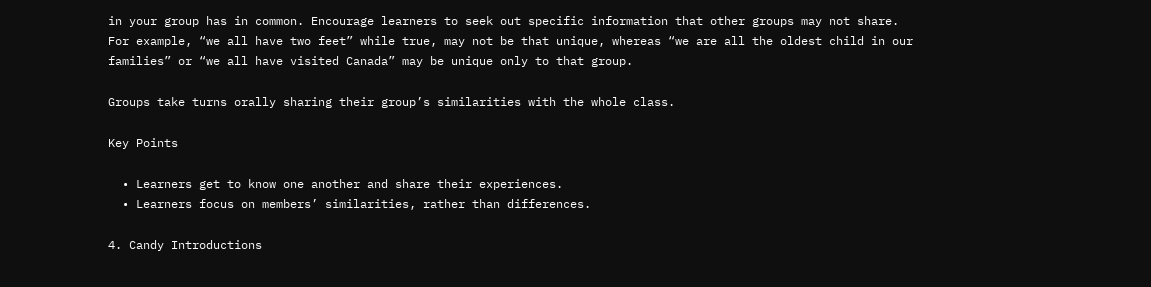in your group has in common. Encourage learners to seek out specific information that other groups may not share. For example, “we all have two feet” while true, may not be that unique, whereas “we are all the oldest child in our families” or “we all have visited Canada” may be unique only to that group.

Groups take turns orally sharing their group’s similarities with the whole class.

Key Points

  • Learners get to know one another and share their experiences.
  • Learners focus on members’ similarities, rather than differences.

4. Candy Introductions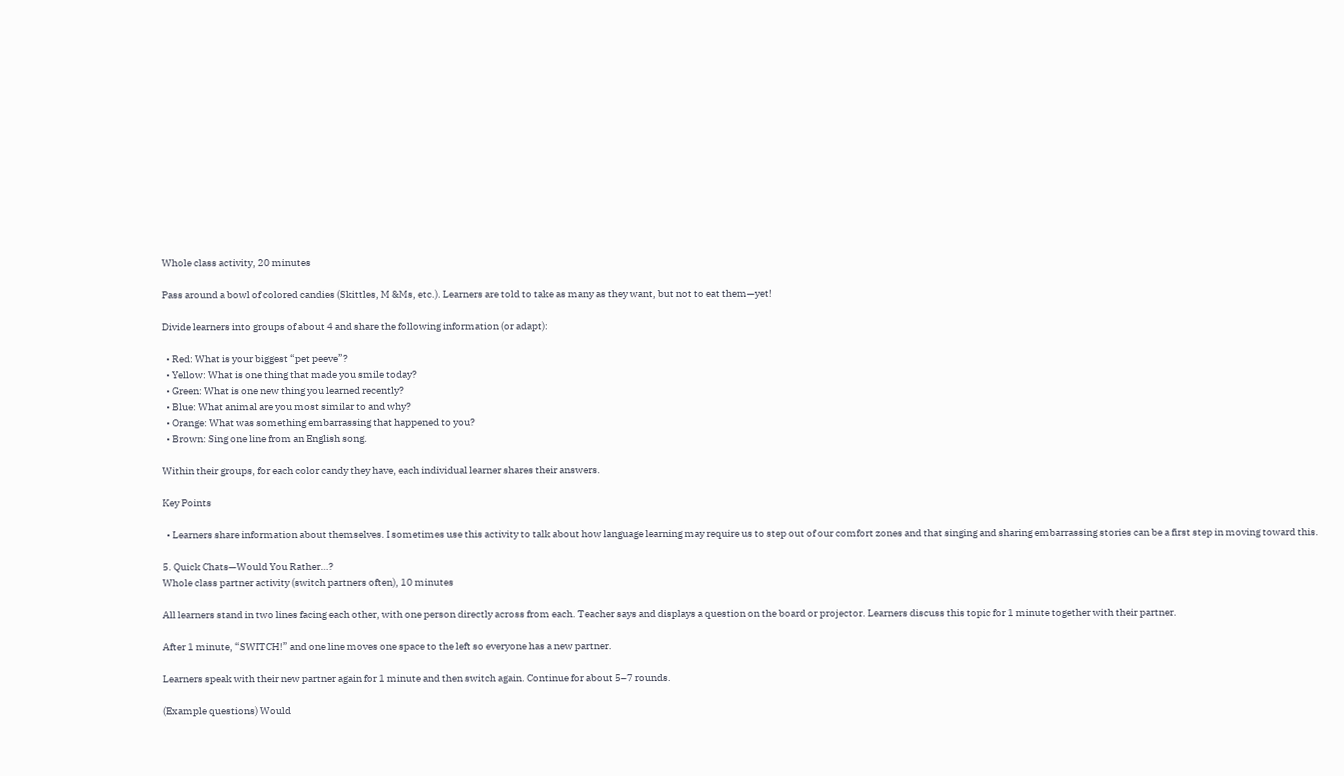Whole class activity, 20 minutes

Pass around a bowl of colored candies (Skittles, M &Ms, etc.). Learners are told to take as many as they want, but not to eat them—yet!

Divide learners into groups of about 4 and share the following information (or adapt):

  • Red: What is your biggest “pet peeve”?
  • Yellow: What is one thing that made you smile today?
  • Green: What is one new thing you learned recently?
  • Blue: What animal are you most similar to and why?
  • Orange: What was something embarrassing that happened to you?
  • Brown: Sing one line from an English song.

Within their groups, for each color candy they have, each individual learner shares their answers.

Key Points

  • Learners share information about themselves. I sometimes use this activity to talk about how language learning may require us to step out of our comfort zones and that singing and sharing embarrassing stories can be a first step in moving toward this.

5. Quick Chats—Would You Rather…?
Whole class partner activity (switch partners often), 10 minutes

All learners stand in two lines facing each other, with one person directly across from each. Teacher says and displays a question on the board or projector. Learners discuss this topic for 1 minute together with their partner.

After 1 minute, “SWITCH!” and one line moves one space to the left so everyone has a new partner.

Learners speak with their new partner again for 1 minute and then switch again. Continue for about 5–7 rounds.

(Example questions) Would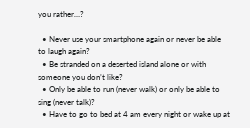you rather…?

  • Never use your smartphone again or never be able to laugh again?
  • Be stranded on a deserted island alone or with someone you don’t like?
  • Only be able to run (never walk) or only be able to sing (never talk)?
  • Have to go to bed at 4 am every night or wake up at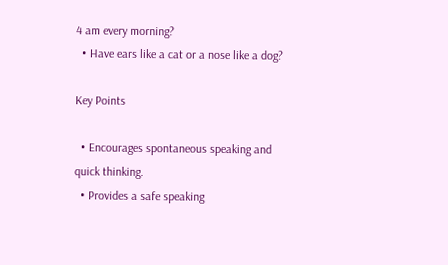4 am every morning?
  • Have ears like a cat or a nose like a dog?

Key Points

  • Encourages spontaneous speaking and quick thinking.
  • Provides a safe speaking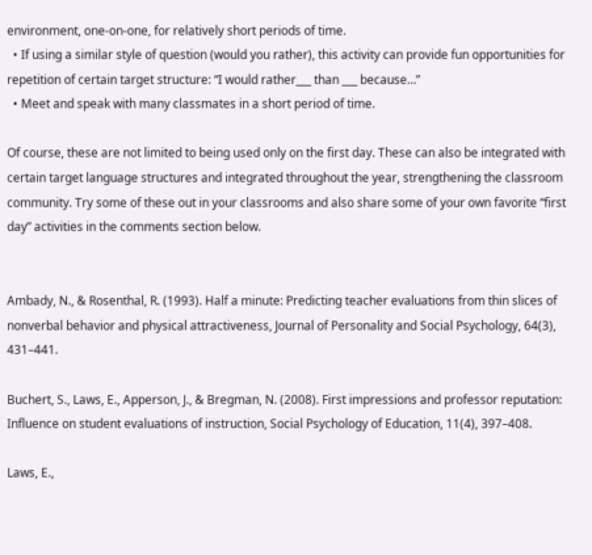environment, one-on-one, for relatively short periods of time.
  • If using a similar style of question (would you rather), this activity can provide fun opportunities for repetition of certain target structure: “I would rather___ than ___ because…”
  • Meet and speak with many classmates in a short period of time.

Of course, these are not limited to being used only on the first day. These can also be integrated with certain target language structures and integrated throughout the year, strengthening the classroom community. Try some of these out in your classrooms and also share some of your own favorite “first day” activities in the comments section below.


Ambady, N., & Rosenthal, R. (1993). Half a minute: Predicting teacher evaluations from thin slices of nonverbal behavior and physical attractiveness, Journal of Personality and Social Psychology, 64(3), 431–441.

Buchert, S., Laws, E., Apperson, J., & Bregman, N. (2008). First impressions and professor reputation: Influence on student evaluations of instruction, Social Psychology of Education, 11(4), 397–408.

Laws, E.,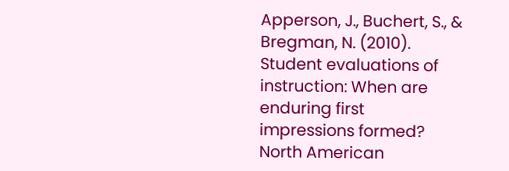Apperson, J., Buchert, S., & Bregman, N. (2010). Student evaluations of instruction: When are enduring first impressions formed? North American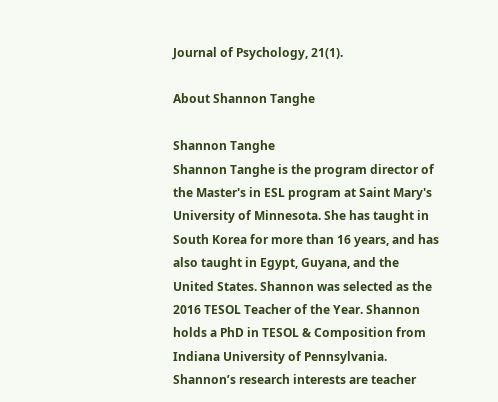Journal of Psychology, 21(1).

About Shannon Tanghe

Shannon Tanghe
Shannon Tanghe is the program director of the Master's in ESL program at Saint Mary's University of Minnesota. She has taught in South Korea for more than 16 years, and has also taught in Egypt, Guyana, and the United States. Shannon was selected as the 2016 TESOL Teacher of the Year. Shannon holds a PhD in TESOL & Composition from Indiana University of Pennsylvania. Shannon’s research interests are teacher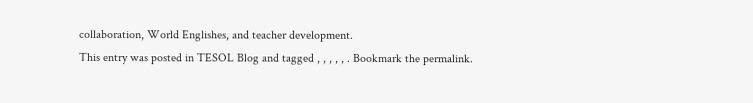collaboration, World Englishes, and teacher development.
This entry was posted in TESOL Blog and tagged , , , , , . Bookmark the permalink.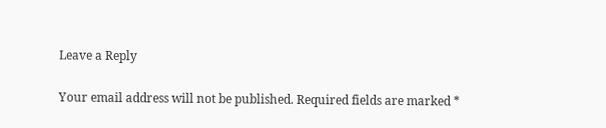Leave a Reply

Your email address will not be published. Required fields are marked *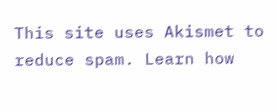This site uses Akismet to reduce spam. Learn how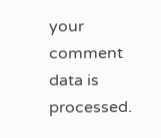your comment data is processed.